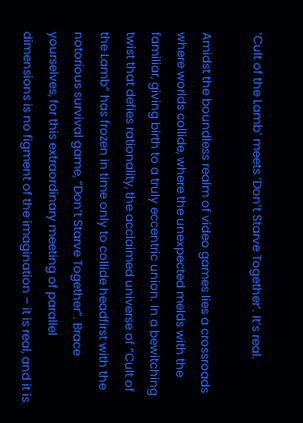‘Cult of the Lamb’ meets ‘Don’t Starve Together’. It’s real.

Amidst the boundless realm of video games lies a crossroads where worlds collide, where the unexpected melds with the familiar, giving birth to a truly eccentric union. In a bewitching twist that defies rationality, the acclaimed universe of “Cult of the Lamb” has frozen in time only to collide headfirst with the notorious survival game, “Don’t Starve Together”. Brace yourselves, for this extraordinary meeting of parallel dimensions is no figment of the imagination – it is real, and it is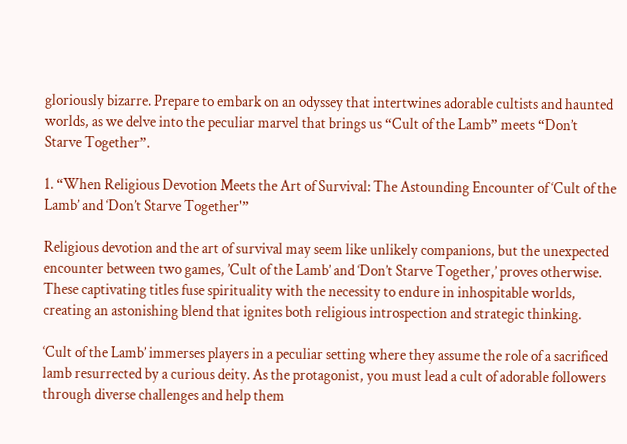gloriously bizarre. Prepare to embark on an odyssey that intertwines adorable cultists and haunted worlds, as we delve into the peculiar marvel that brings us “Cult of the Lamb” meets “Don’t Starve Together”.

1. “When Religious Devotion Meets the Art of Survival: The Astounding Encounter of ‘Cult of the Lamb’ and ‘Don’t Starve Together'”

Religious devotion and the art of survival may seem like unlikely companions, but the unexpected encounter between two games, ’Cult of the Lamb’ and ‘Don’t Starve Together,’ proves otherwise. These captivating titles fuse spirituality with the necessity to endure in inhospitable worlds, creating an astonishing blend that ignites both religious introspection and strategic thinking.

‘Cult of the Lamb’ immerses players in a peculiar setting where they assume the role of a sacrificed lamb resurrected by a curious deity. As the protagonist, you must lead a cult of adorable followers through diverse challenges and help them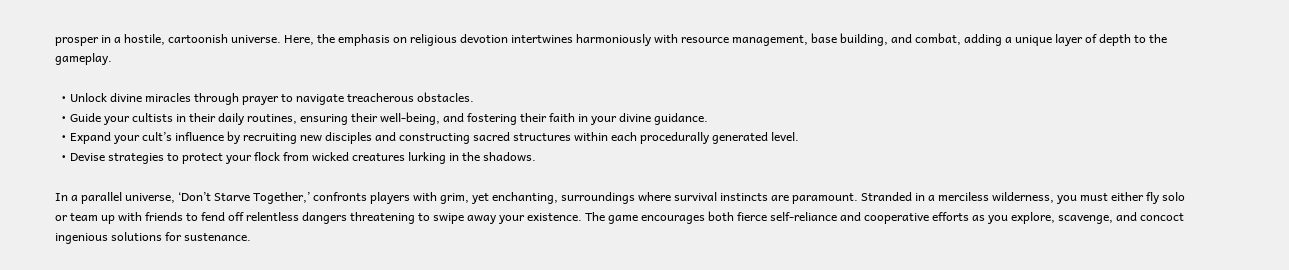prosper in a hostile, cartoonish universe. Here, the emphasis on religious devotion intertwines harmoniously with resource management, base building, and combat, adding a unique layer of depth to the gameplay.

  • Unlock divine miracles through prayer to navigate treacherous obstacles.
  • Guide your cultists in their daily routines, ensuring their well-being, and fostering their faith in your divine guidance.
  • Expand your cult’s influence by recruiting new disciples and constructing sacred structures within each procedurally generated level.
  • Devise strategies to protect your flock from wicked creatures lurking in the shadows.

In a parallel universe, ‘Don’t Starve Together,’ confronts players with grim, yet enchanting, surroundings where survival instincts are paramount. Stranded in a merciless wilderness, you must either fly solo or team up with friends to fend off relentless dangers threatening to swipe away your existence. The game encourages both fierce self-reliance and cooperative efforts as you explore, scavenge, and concoct ingenious solutions for sustenance.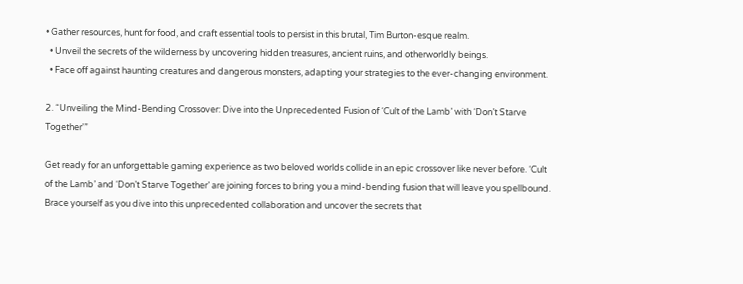• Gather resources, hunt for food, and craft essential tools to persist in this brutal, Tim Burton-esque realm.
  • Unveil the secrets of the wilderness by uncovering hidden treasures, ancient ruins, and otherworldly beings.
  • Face off against haunting creatures and dangerous monsters, adapting your strategies to the ever-changing environment.

2. “Unveiling the Mind-Bending Crossover: Dive into the Unprecedented Fusion of ‘Cult of the Lamb’ with ‘Don’t Starve Together'”

Get ready for an unforgettable gaming experience as two beloved worlds collide in an epic crossover like never before. ‘Cult of the Lamb’ and ‘Don’t Starve Together’ are joining forces to bring you a mind-bending fusion that will leave you spellbound. Brace yourself as you dive into this unprecedented collaboration and uncover the secrets that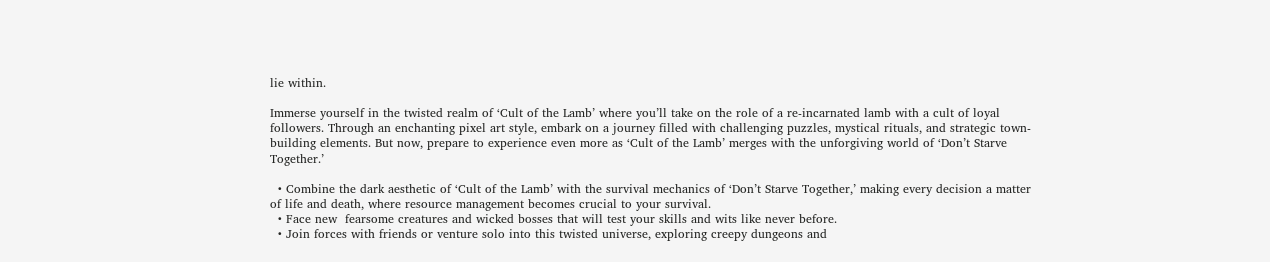lie within.

Immerse yourself in the twisted realm of ‘Cult of the Lamb’ where you’ll take on the role of a re-incarnated lamb with a cult of loyal followers. Through an enchanting pixel art style, embark on a journey filled with challenging puzzles, mystical rituals, and strategic town-building elements. But now, prepare to experience even more as ‘Cult of the Lamb’ merges with the unforgiving world of ‘Don’t Starve Together.’

  • Combine the dark aesthetic of ‘Cult of the Lamb’ with the survival mechanics of ‘Don’t Starve Together,’ making every decision a matter of life and death, where resource management becomes crucial to your survival.
  • Face new  fearsome creatures and wicked bosses that will test your skills and wits like never before.
  • Join forces with friends or venture solo into this twisted universe, exploring creepy dungeons and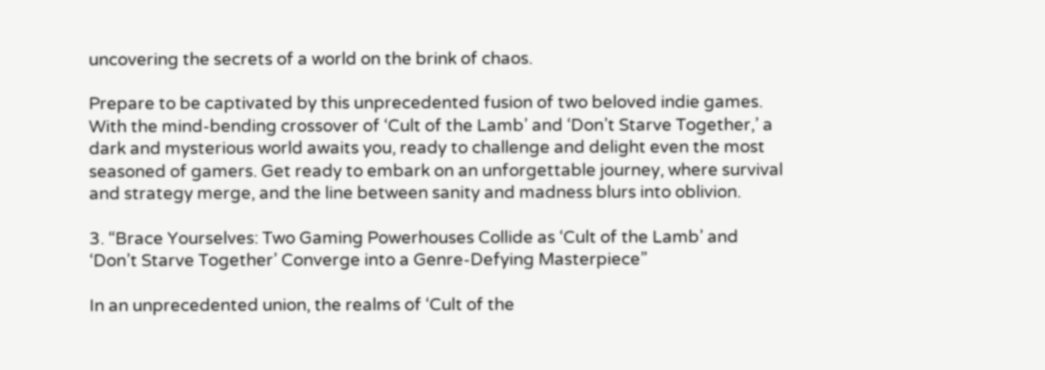uncovering the secrets of a world on the brink of chaos.

Prepare to be captivated by this unprecedented fusion of two beloved indie games. With the mind-bending crossover of ‘Cult of the Lamb’ and ‘Don’t Starve Together,’ a dark and mysterious world awaits you, ready to challenge and delight even the most seasoned of gamers. Get ready to embark on an unforgettable journey, where survival and strategy merge, and the line between sanity and madness blurs into oblivion.

3. “Brace Yourselves: Two Gaming Powerhouses Collide as ‘Cult of the Lamb’ and ‘Don’t Starve Together’ Converge into a Genre-Defying Masterpiece”

In an unprecedented union, the realms of ‘Cult of the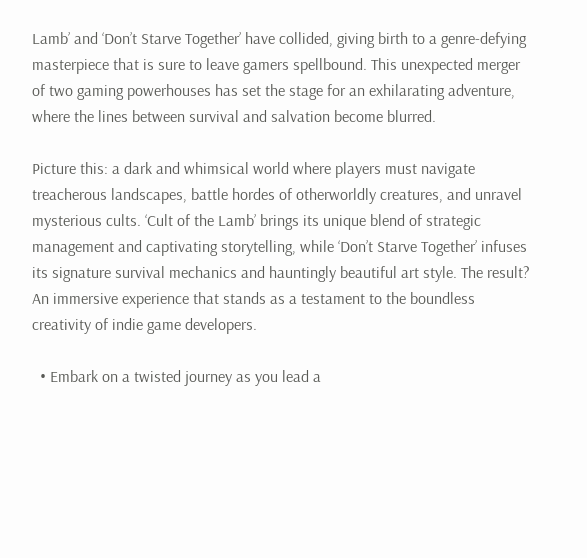Lamb’ and ‘Don’t Starve Together’ have collided, giving birth to a genre-defying masterpiece that is sure to leave gamers spellbound. This unexpected merger of two gaming powerhouses has set the stage for an exhilarating adventure, where the lines between survival and salvation become blurred.

Picture this: a dark and whimsical world where players must navigate treacherous landscapes, battle hordes of otherworldly creatures, and unravel mysterious cults. ‘Cult of the Lamb’ brings its unique blend of strategic management and captivating storytelling, while ‘Don’t Starve Together’ infuses its signature survival mechanics and hauntingly beautiful art style. The result? An immersive experience that stands as a testament to the boundless creativity of indie game developers.

  • Embark on a twisted journey as you lead a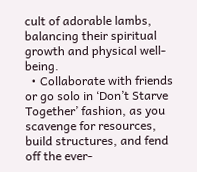cult of adorable lambs, balancing their spiritual growth and physical well-being.
  • Collaborate with friends or go solo in ‘Don’t Starve Together’ fashion, as you scavenge for resources, build structures, and fend off the ever-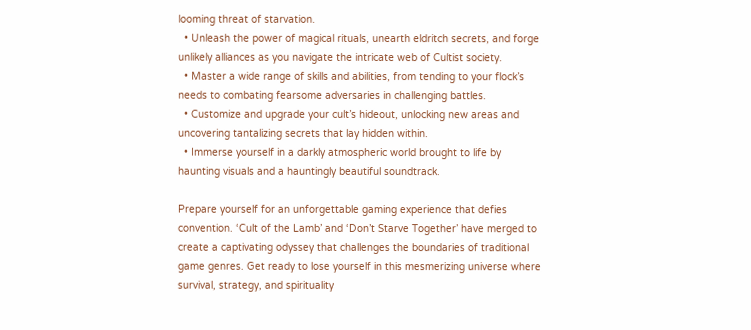looming threat of starvation.
  • Unleash the power of magical rituals, unearth eldritch secrets, and forge unlikely alliances as you navigate the intricate web of Cultist society.
  • Master a wide range of skills and abilities, from tending to your flock’s needs to combating fearsome adversaries in challenging battles.
  • Customize and upgrade your cult’s hideout, unlocking new areas and uncovering tantalizing secrets that lay hidden within.
  • Immerse yourself in a darkly atmospheric world brought to life by haunting visuals and a hauntingly beautiful soundtrack.

Prepare yourself for an unforgettable gaming experience that defies convention. ‘Cult of the Lamb’ and ‘Don’t Starve Together’ have merged to create a captivating odyssey that challenges the boundaries of traditional game genres. Get ready to lose yourself in this mesmerizing universe where survival, strategy, and spirituality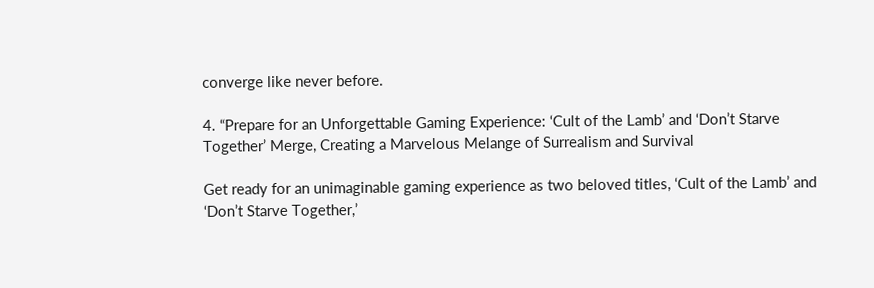converge like never before.

4. “Prepare for an Unforgettable Gaming Experience: ‘Cult of the Lamb’ and ‘Don’t Starve Together’ Merge, Creating a Marvelous Melange of Surrealism and Survival

Get ready for an unimaginable gaming experience as two beloved titles, ‘Cult of the Lamb’ and ‘Don’t Starve Together,’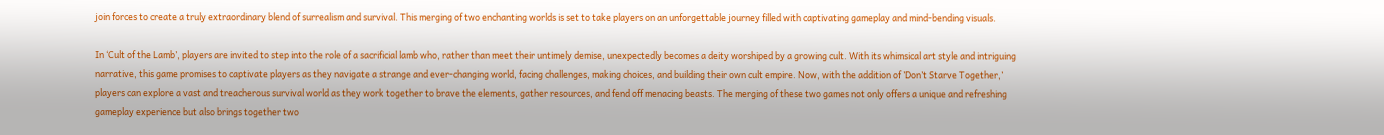join forces to create a truly extraordinary blend of surrealism and survival. This merging of two enchanting worlds is set to take players on an unforgettable journey filled with captivating gameplay and mind-bending visuals.

In ‘Cult of the Lamb’, players are invited to step into the role of a sacrificial lamb who, rather than meet their untimely demise, unexpectedly becomes a deity worshiped by a growing cult. With its whimsical art style and intriguing narrative, this game promises to captivate players as they navigate a strange and ever-changing world, facing challenges, making choices, and building their own cult empire. Now, with the addition of ’Don’t Starve Together,’ players can explore a vast and treacherous survival world as they work together to brave the elements, gather resources, and fend off menacing beasts. The merging of these two games not only offers a unique and refreshing gameplay experience but also brings together two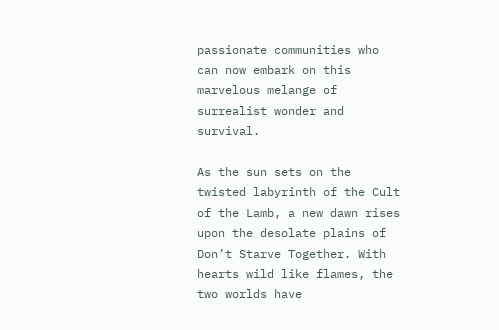passionate communities who can now embark on this marvelous melange of surrealist wonder and survival.

As the sun sets on the twisted labyrinth of the Cult of the Lamb, a new dawn rises upon the desolate plains of Don’t Starve Together. With hearts wild like flames, the two worlds have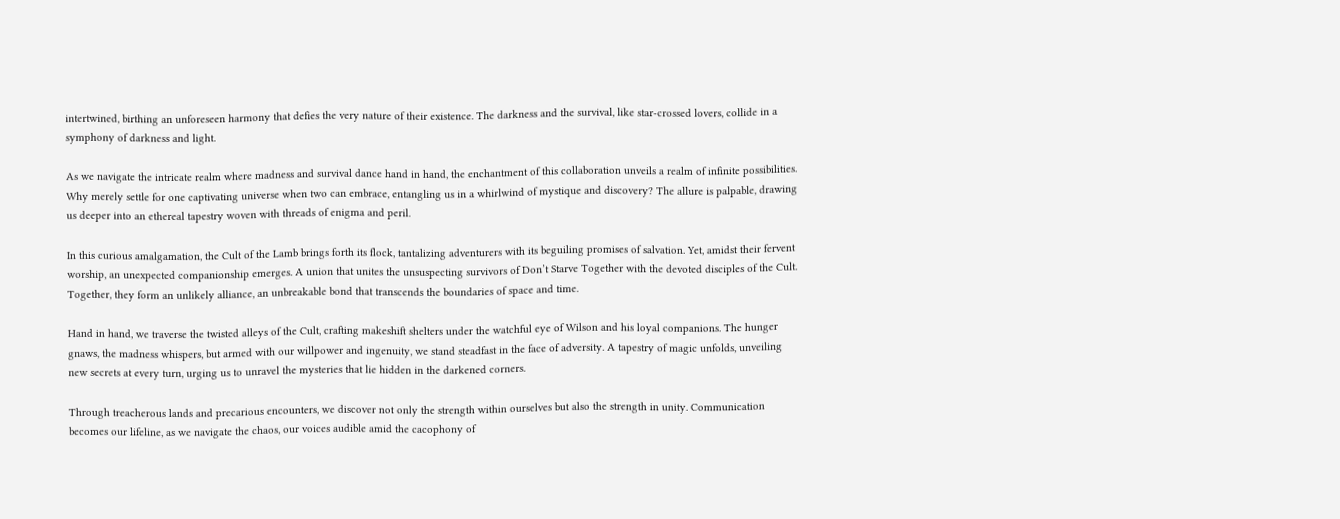intertwined, birthing an unforeseen harmony that defies the very nature of their existence. The darkness and the survival, like star-crossed lovers, collide in a symphony of darkness and light.

As we navigate the intricate realm where madness and survival dance hand in hand, the enchantment of this collaboration unveils a realm of infinite possibilities. Why merely settle for one captivating universe when two can embrace, entangling us in a whirlwind of mystique and discovery? The allure is palpable, drawing us deeper into an ethereal tapestry woven with threads of enigma and peril.

In this curious amalgamation, the Cult of the Lamb brings forth its flock, tantalizing adventurers with its beguiling promises of salvation. Yet, amidst their fervent worship, an unexpected companionship emerges. A union that unites the unsuspecting survivors of Don’t Starve Together with the devoted disciples of the Cult. Together, they form an unlikely alliance, an unbreakable bond that transcends the boundaries of space and time.

Hand in hand, we traverse the twisted alleys of the Cult, crafting makeshift shelters under the watchful eye of Wilson and his loyal companions. The hunger gnaws, the madness whispers, but armed with our willpower and ingenuity, we stand steadfast in the face of adversity. A tapestry of magic unfolds, unveiling new secrets at every turn, urging us to unravel the mysteries that lie hidden in the darkened corners.

Through treacherous lands and precarious encounters, we discover not only the strength within ourselves but also the strength in unity. Communication becomes our lifeline, as we navigate the chaos, our voices audible amid the cacophony of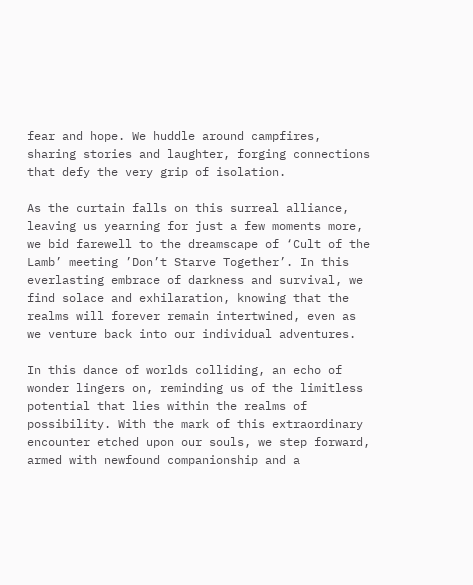fear and hope. We huddle around campfires, sharing stories and laughter, forging connections that defy the very grip of isolation.

As the curtain falls on this surreal alliance, leaving us yearning for just a few moments more, we bid farewell to the dreamscape of ‘Cult of the Lamb’ meeting ’Don’t Starve Together’. In this everlasting embrace of darkness and survival, we find solace and exhilaration, knowing that the realms will forever remain intertwined, even as we venture back into our individual adventures.

In this dance of worlds colliding, an echo of wonder lingers on, reminding us of the limitless potential that lies within the realms of possibility. With the mark of this extraordinary encounter etched upon our souls, we step forward, armed with newfound companionship and a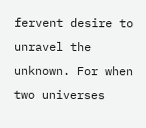fervent desire to unravel the unknown. For when two universes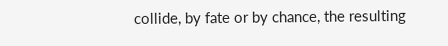collide, by fate or by chance, the resulting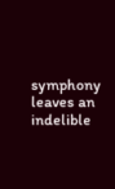symphony leaves an indelible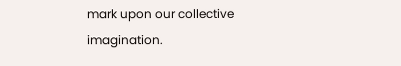mark upon our collective imagination.